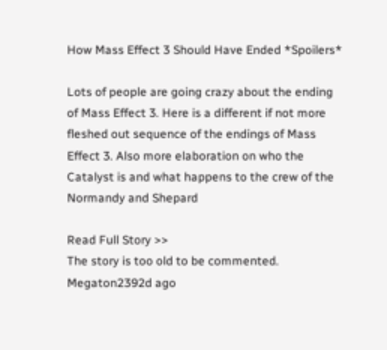How Mass Effect 3 Should Have Ended *Spoilers*

Lots of people are going crazy about the ending of Mass Effect 3. Here is a different if not more fleshed out sequence of the endings of Mass Effect 3. Also more elaboration on who the Catalyst is and what happens to the crew of the Normandy and Shepard

Read Full Story >>
The story is too old to be commented.
Megaton2392d ago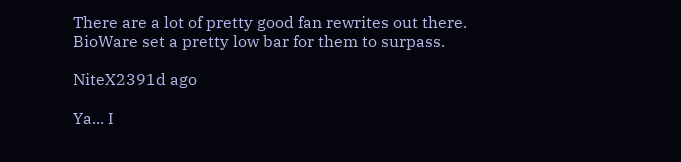There are a lot of pretty good fan rewrites out there. BioWare set a pretty low bar for them to surpass.

NiteX2391d ago

Ya... I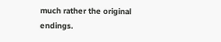much rather the original endings.